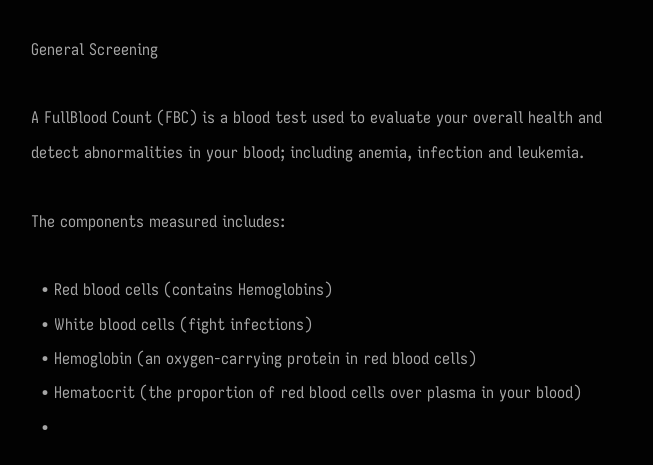General Screening

A FullBlood Count (FBC) is a blood test used to evaluate your overall health and detect abnormalities in your blood; including anemia, infection and leukemia.

The components measured includes:

  • Red blood cells (contains Hemoglobins)
  • White blood cells (fight infections)
  • Hemoglobin (an oxygen-carrying protein in red blood cells)
  • Hematocrit (the proportion of red blood cells over plasma in your blood)
  •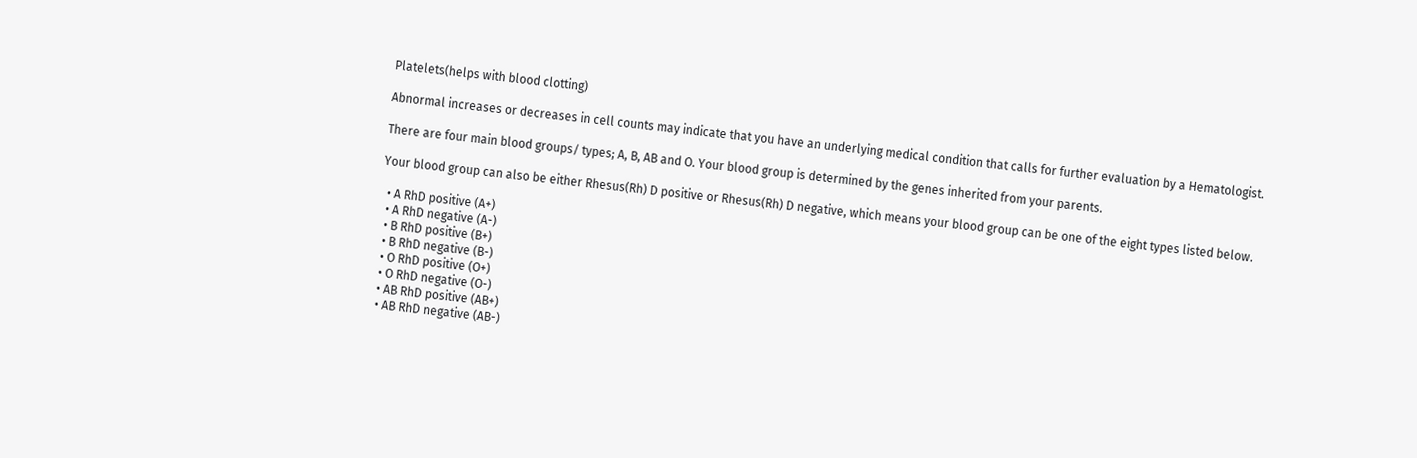Platelets(helps with blood clotting)

Abnormal increases or decreases in cell counts may indicate that you have an underlying medical condition that calls for further evaluation by a Hematologist.

There are four main blood groups/ types; A, B, AB and O. Your blood group is determined by the genes inherited from your parents.

Your blood group can also be either Rhesus(Rh) D positive or Rhesus(Rh) D negative, which means your blood group can be one of the eight types listed below.

  • A RhD positive (A+)
  • A RhD negative (A-)
  • B RhD positive (B+)
  • B RhD negative (B-)
  • O RhD positive (O+)
  • O RhD negative (O-)
  • AB RhD positive (AB+)
  • AB RhD negative (AB-)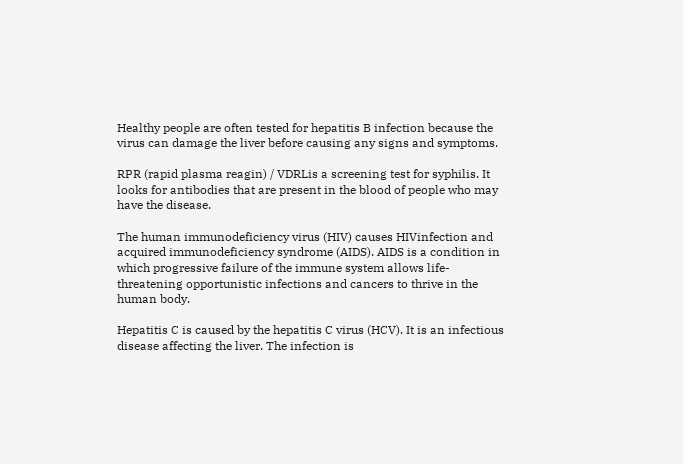Healthy people are often tested for hepatitis B infection because the virus can damage the liver before causing any signs and symptoms.

RPR (rapid plasma reagin) / VDRLis a screening test for syphilis. It looks for antibodies that are present in the blood of people who may have the disease.

The human immunodeficiency virus (HIV) causes HIVinfection and acquired immunodeficiency syndrome (AIDS). AIDS is a condition in which progressive failure of the immune system allows life-threatening opportunistic infections and cancers to thrive in the human body.

Hepatitis C is caused by the hepatitis C virus (HCV). It is an infectious disease affecting the liver. The infection is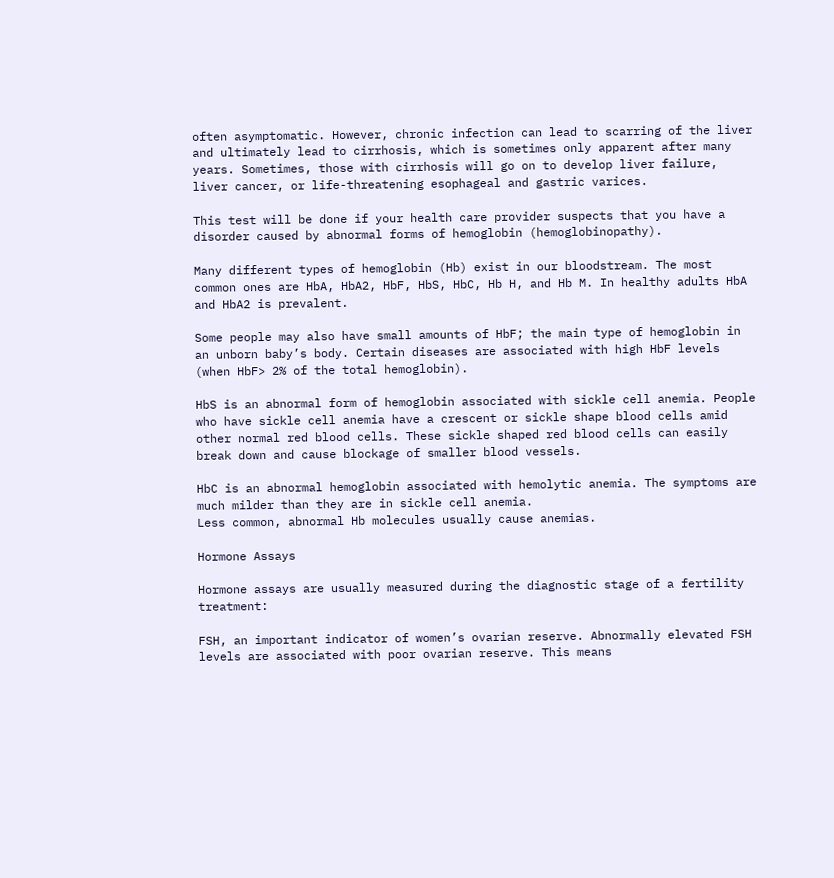often asymptomatic. However, chronic infection can lead to scarring of the liver and ultimately lead to cirrhosis, which is sometimes only apparent after many years. Sometimes, those with cirrhosis will go on to develop liver failure, liver cancer, or life-threatening esophageal and gastric varices.

This test will be done if your health care provider suspects that you have a disorder caused by abnormal forms of hemoglobin (hemoglobinopathy).

Many different types of hemoglobin (Hb) exist in our bloodstream. The most common ones are HbA, HbA2, HbF, HbS, HbC, Hb H, and Hb M. In healthy adults HbA and HbA2 is prevalent.

Some people may also have small amounts of HbF; the main type of hemoglobin in an unborn baby’s body. Certain diseases are associated with high HbF levels (when HbF> 2% of the total hemoglobin).

HbS is an abnormal form of hemoglobin associated with sickle cell anemia. People who have sickle cell anemia have a crescent or sickle shape blood cells amid other normal red blood cells. These sickle shaped red blood cells can easily break down and cause blockage of smaller blood vessels.

HbC is an abnormal hemoglobin associated with hemolytic anemia. The symptoms are much milder than they are in sickle cell anemia.
Less common, abnormal Hb molecules usually cause anemias.

Hormone Assays

Hormone assays are usually measured during the diagnostic stage of a fertility treatment:

FSH, an important indicator of women’s ovarian reserve. Abnormally elevated FSH levels are associated with poor ovarian reserve. This means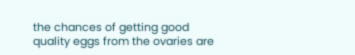the chances of getting good quality eggs from the ovaries are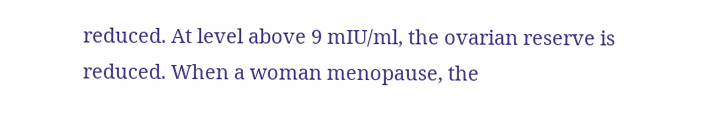reduced. At level above 9 mIU/ml, the ovarian reserve is reduced. When a woman menopause, the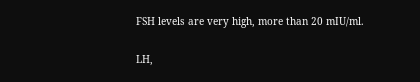FSH levels are very high, more than 20 mIU/ml.

LH,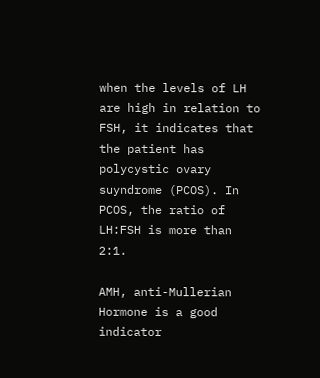when the levels of LH are high in relation to FSH, it indicates that the patient has polycystic ovary suyndrome (PCOS). In PCOS, the ratio of LH:FSH is more than 2:1.

AMH, anti-Mullerian Hormone is a good indicator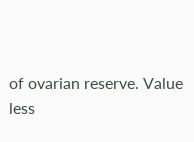of ovarian reserve. Value less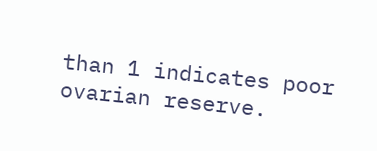than 1 indicates poor ovarian reserve.